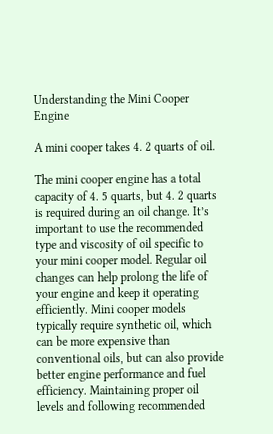Understanding the Mini Cooper Engine

A mini cooper takes 4. 2 quarts of oil.

The mini cooper engine has a total capacity of 4. 5 quarts, but 4. 2 quarts is required during an oil change. It’s important to use the recommended type and viscosity of oil specific to your mini cooper model. Regular oil changes can help prolong the life of your engine and keep it operating efficiently. Mini cooper models typically require synthetic oil, which can be more expensive than conventional oils, but can also provide better engine performance and fuel efficiency. Maintaining proper oil levels and following recommended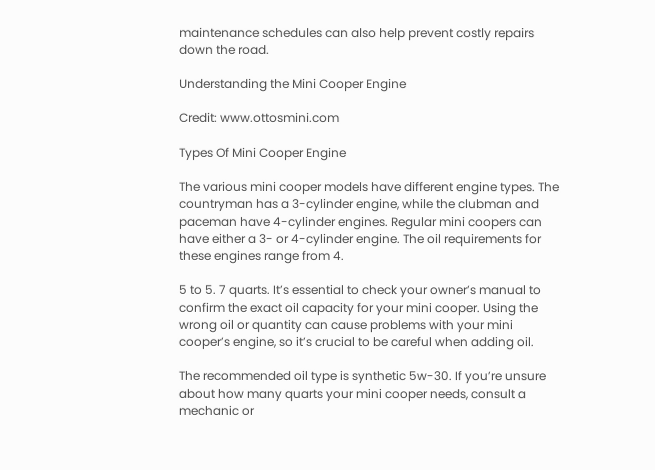maintenance schedules can also help prevent costly repairs down the road.

Understanding the Mini Cooper Engine

Credit: www.ottosmini.com

Types Of Mini Cooper Engine

The various mini cooper models have different engine types. The countryman has a 3-cylinder engine, while the clubman and paceman have 4-cylinder engines. Regular mini coopers can have either a 3- or 4-cylinder engine. The oil requirements for these engines range from 4.

5 to 5. 7 quarts. It’s essential to check your owner’s manual to confirm the exact oil capacity for your mini cooper. Using the wrong oil or quantity can cause problems with your mini cooper’s engine, so it’s crucial to be careful when adding oil.

The recommended oil type is synthetic 5w-30. If you’re unsure about how many quarts your mini cooper needs, consult a mechanic or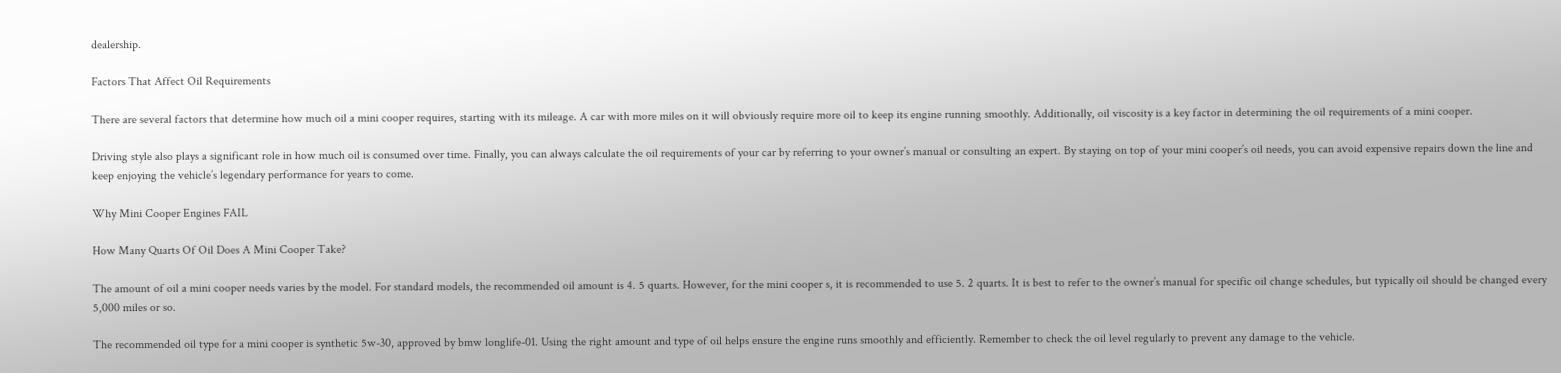dealership.

Factors That Affect Oil Requirements

There are several factors that determine how much oil a mini cooper requires, starting with its mileage. A car with more miles on it will obviously require more oil to keep its engine running smoothly. Additionally, oil viscosity is a key factor in determining the oil requirements of a mini cooper.

Driving style also plays a significant role in how much oil is consumed over time. Finally, you can always calculate the oil requirements of your car by referring to your owner’s manual or consulting an expert. By staying on top of your mini cooper’s oil needs, you can avoid expensive repairs down the line and keep enjoying the vehicle’s legendary performance for years to come.

Why Mini Cooper Engines FAIL

How Many Quarts Of Oil Does A Mini Cooper Take?

The amount of oil a mini cooper needs varies by the model. For standard models, the recommended oil amount is 4. 5 quarts. However, for the mini cooper s, it is recommended to use 5. 2 quarts. It is best to refer to the owner’s manual for specific oil change schedules, but typically oil should be changed every 5,000 miles or so.

The recommended oil type for a mini cooper is synthetic 5w-30, approved by bmw longlife-01. Using the right amount and type of oil helps ensure the engine runs smoothly and efficiently. Remember to check the oil level regularly to prevent any damage to the vehicle.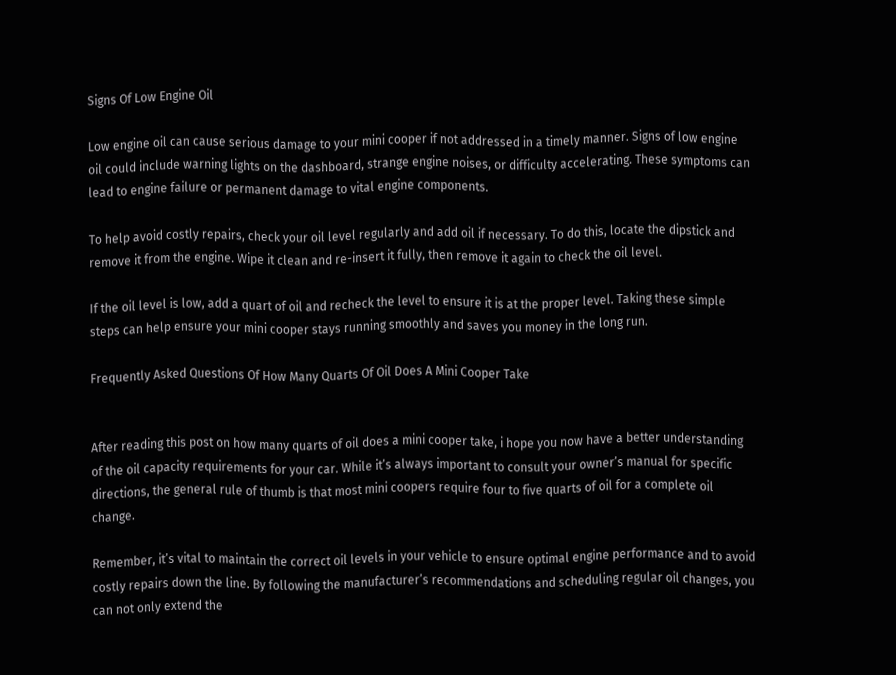Signs Of Low Engine Oil

Low engine oil can cause serious damage to your mini cooper if not addressed in a timely manner. Signs of low engine oil could include warning lights on the dashboard, strange engine noises, or difficulty accelerating. These symptoms can lead to engine failure or permanent damage to vital engine components.

To help avoid costly repairs, check your oil level regularly and add oil if necessary. To do this, locate the dipstick and remove it from the engine. Wipe it clean and re-insert it fully, then remove it again to check the oil level.

If the oil level is low, add a quart of oil and recheck the level to ensure it is at the proper level. Taking these simple steps can help ensure your mini cooper stays running smoothly and saves you money in the long run.

Frequently Asked Questions Of How Many Quarts Of Oil Does A Mini Cooper Take


After reading this post on how many quarts of oil does a mini cooper take, i hope you now have a better understanding of the oil capacity requirements for your car. While it’s always important to consult your owner’s manual for specific directions, the general rule of thumb is that most mini coopers require four to five quarts of oil for a complete oil change.

Remember, it’s vital to maintain the correct oil levels in your vehicle to ensure optimal engine performance and to avoid costly repairs down the line. By following the manufacturer’s recommendations and scheduling regular oil changes, you can not only extend the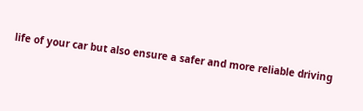life of your car but also ensure a safer and more reliable driving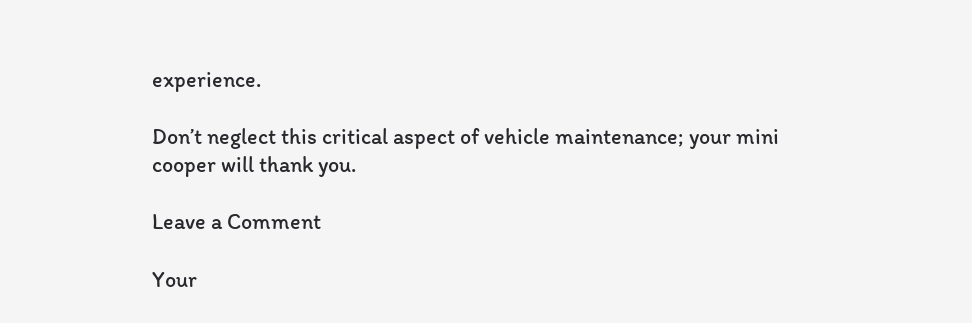experience.

Don’t neglect this critical aspect of vehicle maintenance; your mini cooper will thank you.

Leave a Comment

Your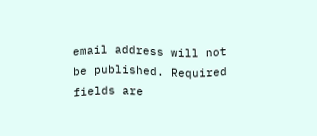email address will not be published. Required fields are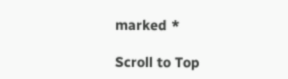marked *

Scroll to Top